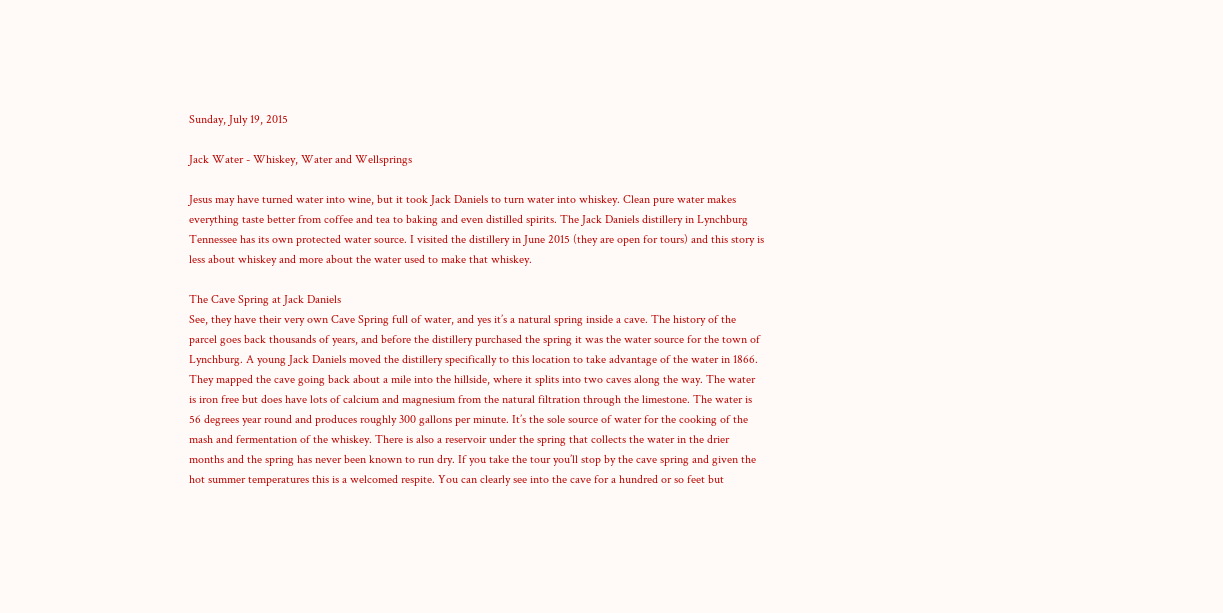Sunday, July 19, 2015

Jack Water - Whiskey, Water and Wellsprings

Jesus may have turned water into wine, but it took Jack Daniels to turn water into whiskey. Clean pure water makes everything taste better from coffee and tea to baking and even distilled spirits. The Jack Daniels distillery in Lynchburg Tennessee has its own protected water source. I visited the distillery in June 2015 (they are open for tours) and this story is less about whiskey and more about the water used to make that whiskey.

The Cave Spring at Jack Daniels
See, they have their very own Cave Spring full of water, and yes it’s a natural spring inside a cave. The history of the parcel goes back thousands of years, and before the distillery purchased the spring it was the water source for the town of Lynchburg. A young Jack Daniels moved the distillery specifically to this location to take advantage of the water in 1866. They mapped the cave going back about a mile into the hillside, where it splits into two caves along the way. The water is iron free but does have lots of calcium and magnesium from the natural filtration through the limestone. The water is 56 degrees year round and produces roughly 300 gallons per minute. It’s the sole source of water for the cooking of the mash and fermentation of the whiskey. There is also a reservoir under the spring that collects the water in the drier months and the spring has never been known to run dry. If you take the tour you’ll stop by the cave spring and given the hot summer temperatures this is a welcomed respite. You can clearly see into the cave for a hundred or so feet but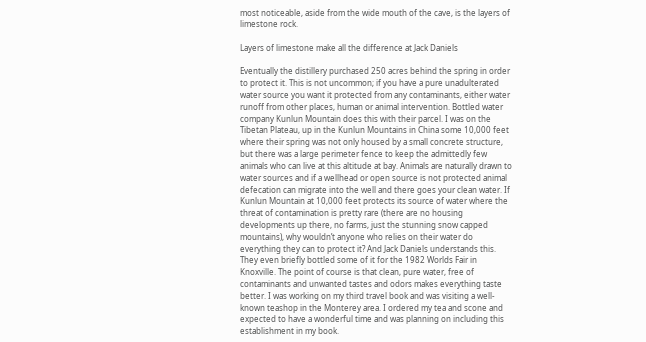most noticeable, aside from the wide mouth of the cave, is the layers of limestone rock.

Layers of limestone make all the difference at Jack Daniels

Eventually the distillery purchased 250 acres behind the spring in order to protect it. This is not uncommon; if you have a pure unadulterated water source you want it protected from any contaminants, either water runoff from other places, human or animal intervention. Bottled water company Kunlun Mountain does this with their parcel. I was on the Tibetan Plateau, up in the Kunlun Mountains in China some 10,000 feet where their spring was not only housed by a small concrete structure, but there was a large perimeter fence to keep the admittedly few animals who can live at this altitude at bay. Animals are naturally drawn to water sources and if a wellhead or open source is not protected animal defecation can migrate into the well and there goes your clean water. If Kunlun Mountain at 10,000 feet protects its source of water where the threat of contamination is pretty rare (there are no housing developments up there, no farms, just the stunning snow capped mountains), why wouldn’t anyone who relies on their water do everything they can to protect it? And Jack Daniels understands this. They even briefly bottled some of it for the 1982 Worlds Fair in Knoxville. The point of course is that clean, pure water, free of contaminants and unwanted tastes and odors makes everything taste better. I was working on my third travel book and was visiting a well-known teashop in the Monterey area. I ordered my tea and scone and expected to have a wonderful time and was planning on including this establishment in my book.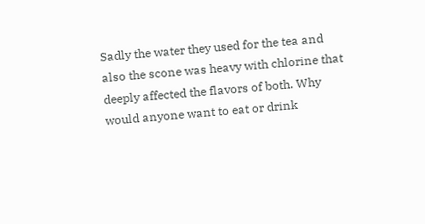Sadly the water they used for the tea and also the scone was heavy with chlorine that deeply affected the flavors of both. Why would anyone want to eat or drink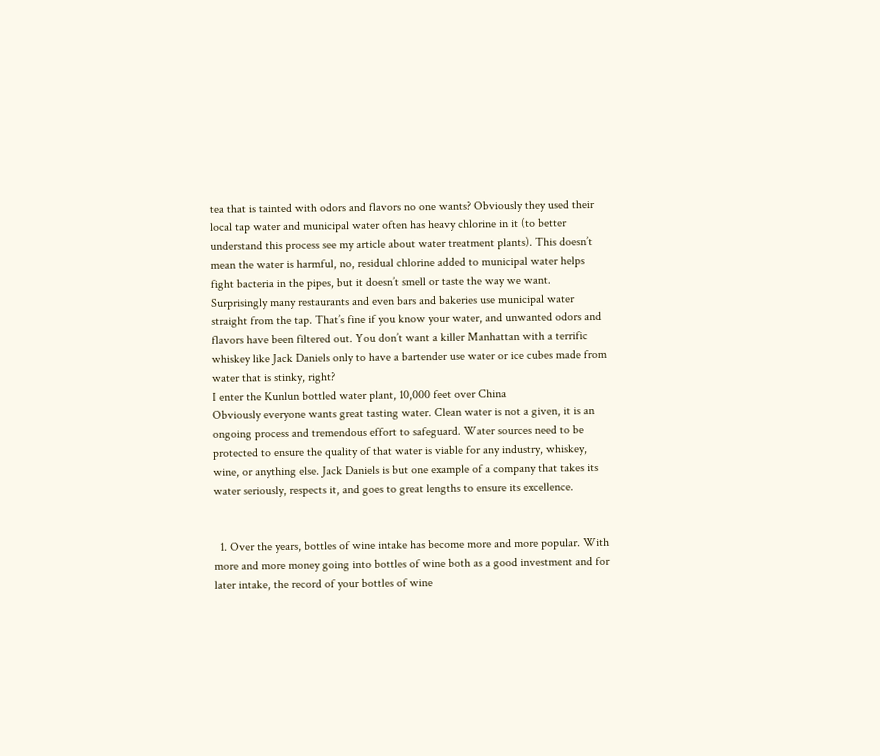tea that is tainted with odors and flavors no one wants? Obviously they used their local tap water and municipal water often has heavy chlorine in it (to better understand this process see my article about water treatment plants). This doesn’t mean the water is harmful, no, residual chlorine added to municipal water helps fight bacteria in the pipes, but it doesn’t smell or taste the way we want. Surprisingly many restaurants and even bars and bakeries use municipal water straight from the tap. That’s fine if you know your water, and unwanted odors and flavors have been filtered out. You don’t want a killer Manhattan with a terrific whiskey like Jack Daniels only to have a bartender use water or ice cubes made from water that is stinky, right?
I enter the Kunlun bottled water plant, 10,000 feet over China
Obviously everyone wants great tasting water. Clean water is not a given, it is an ongoing process and tremendous effort to safeguard. Water sources need to be protected to ensure the quality of that water is viable for any industry, whiskey, wine, or anything else. Jack Daniels is but one example of a company that takes its water seriously, respects it, and goes to great lengths to ensure its excellence.


  1. Over the years, bottles of wine intake has become more and more popular. With more and more money going into bottles of wine both as a good investment and for later intake, the record of your bottles of wine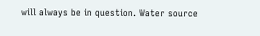will always be in question. Water source